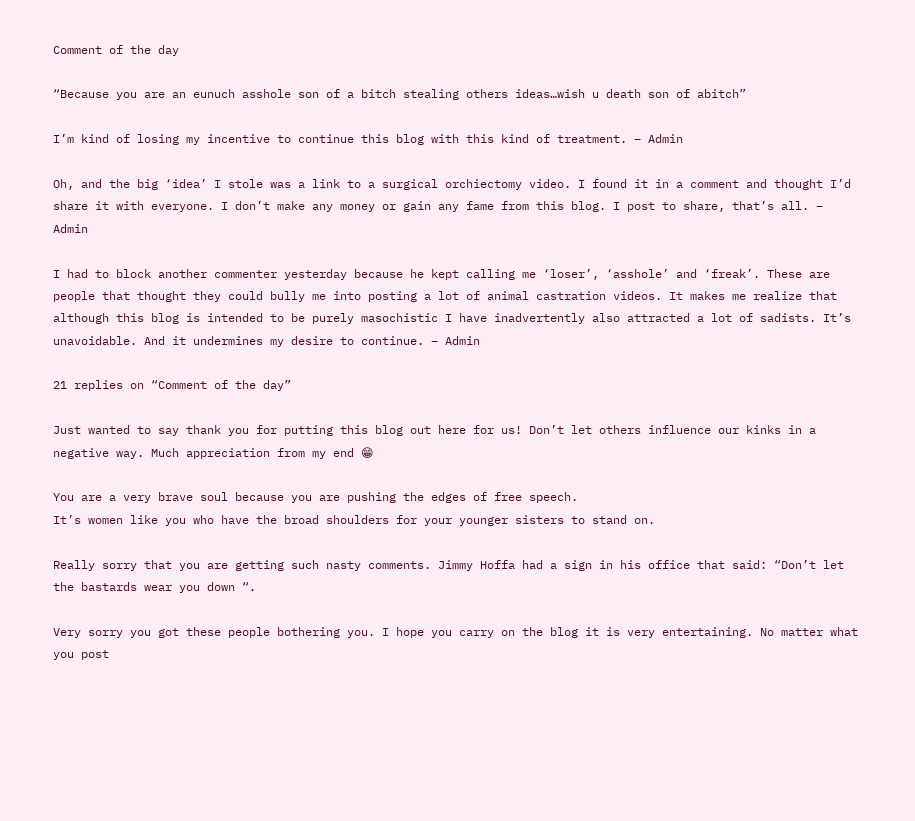Comment of the day

“Because you are an eunuch asshole son of a bitch stealing others ideas…wish u death son of abitch”

I’m kind of losing my incentive to continue this blog with this kind of treatment. – Admin

Oh, and the big ‘idea’ I stole was a link to a surgical orchiectomy video. I found it in a comment and thought I’d share it with everyone. I don’t make any money or gain any fame from this blog. I post to share, that’s all. – Admin

I had to block another commenter yesterday because he kept calling me ‘loser’, ‘asshole’ and ‘freak’. These are people that thought they could bully me into posting a lot of animal castration videos. It makes me realize that although this blog is intended to be purely masochistic I have inadvertently also attracted a lot of sadists. It’s unavoidable. And it undermines my desire to continue. – Admin

21 replies on “Comment of the day”

Just wanted to say thank you for putting this blog out here for us! Don’t let others influence our kinks in a negative way. Much appreciation from my end 😁

You are a very brave soul because you are pushing the edges of free speech.
It’s women like you who have the broad shoulders for your younger sisters to stand on.

Really sorry that you are getting such nasty comments. Jimmy Hoffa had a sign in his office that said: “Don’t let the bastards wear you down “.

Very sorry you got these people bothering you. I hope you carry on the blog it is very entertaining. No matter what you post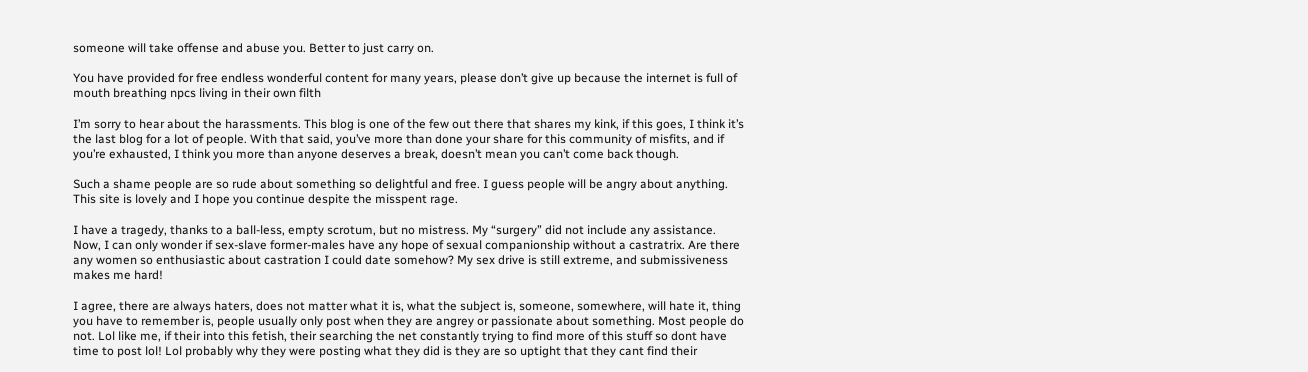someone will take offense and abuse you. Better to just carry on.

You have provided for free endless wonderful content for many years, please don’t give up because the internet is full of mouth breathing npcs living in their own filth

I’m sorry to hear about the harassments. This blog is one of the few out there that shares my kink, if this goes, I think it’s the last blog for a lot of people. With that said, you’ve more than done your share for this community of misfits, and if you’re exhausted, I think you more than anyone deserves a break, doesn’t mean you can’t come back though.

Such a shame people are so rude about something so delightful and free. I guess people will be angry about anything. This site is lovely and I hope you continue despite the misspent rage.

I have a tragedy, thanks to a ball-less, empty scrotum, but no mistress. My “surgery” did not include any assistance. Now, I can only wonder if sex-slave former-males have any hope of sexual companionship without a castratrix. Are there any women so enthusiastic about castration I could date somehow? My sex drive is still extreme, and submissiveness makes me hard!

I agree, there are always haters, does not matter what it is, what the subject is, someone, somewhere, will hate it, thing you have to remember is, people usually only post when they are angrey or passionate about something. Most people do not. Lol like me, if their into this fetish, their searching the net constantly trying to find more of this stuff so dont have time to post lol! Lol probably why they were posting what they did is they are so uptight that they cant find their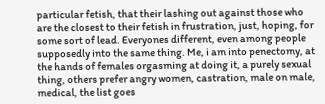particular fetish, that their lashing out against those who are the closest to their fetish in frustration, just, hoping, for some sort of lead. Everyones different, even among people supposedly into the same thing. Me, i am into penectomy, at the hands of females orgasming at doing it, a purely sexual thing, others prefer angry women, castration, male on male, medical, the list goes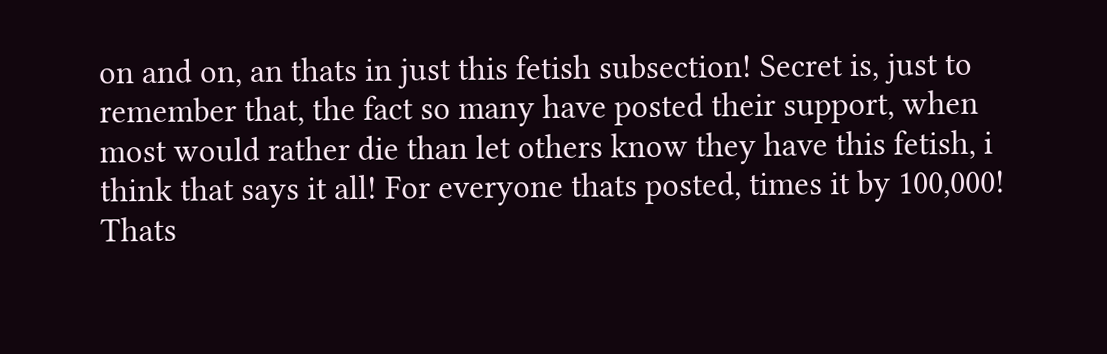on and on, an thats in just this fetish subsection! Secret is, just to remember that, the fact so many have posted their support, when most would rather die than let others know they have this fetish, i think that says it all! For everyone thats posted, times it by 100,000! Thats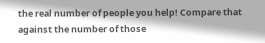the real number of people you help! Compare that against the number of those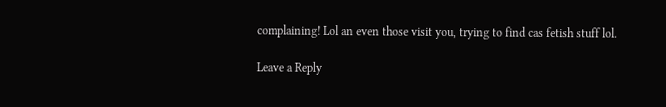complaining! Lol an even those visit you, trying to find cas fetish stuff lol.

Leave a Reply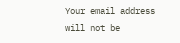Your email address will not be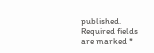published. Required fields are marked *